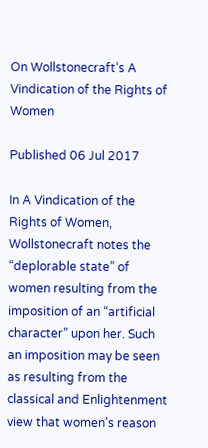On Wollstonecraft’s A Vindication of the Rights of Women

Published 06 Jul 2017

In A Vindication of the Rights of Women, Wollstonecraft notes the “deplorable state” of women resulting from the imposition of an “artificial character” upon her. Such an imposition may be seen as resulting from the classical and Enlightenment view that women’s reason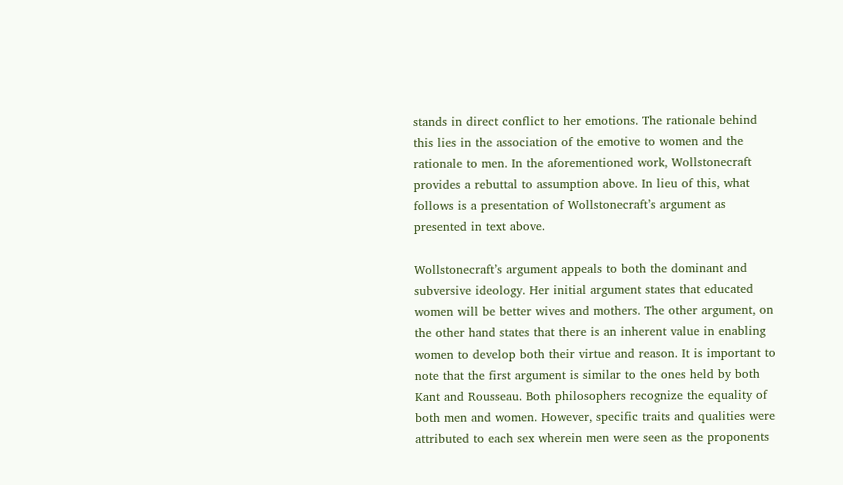stands in direct conflict to her emotions. The rationale behind this lies in the association of the emotive to women and the rationale to men. In the aforementioned work, Wollstonecraft provides a rebuttal to assumption above. In lieu of this, what follows is a presentation of Wollstonecraft’s argument as presented in text above.

Wollstonecraft’s argument appeals to both the dominant and subversive ideology. Her initial argument states that educated women will be better wives and mothers. The other argument, on the other hand states that there is an inherent value in enabling women to develop both their virtue and reason. It is important to note that the first argument is similar to the ones held by both Kant and Rousseau. Both philosophers recognize the equality of both men and women. However, specific traits and qualities were attributed to each sex wherein men were seen as the proponents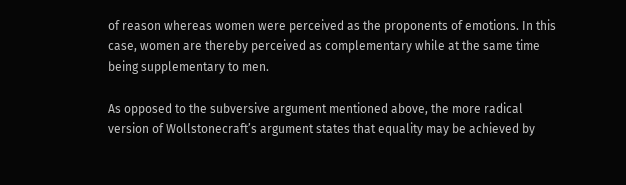of reason whereas women were perceived as the proponents of emotions. In this case, women are thereby perceived as complementary while at the same time being supplementary to men.

As opposed to the subversive argument mentioned above, the more radical version of Wollstonecraft’s argument states that equality may be achieved by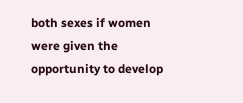both sexes if women were given the opportunity to develop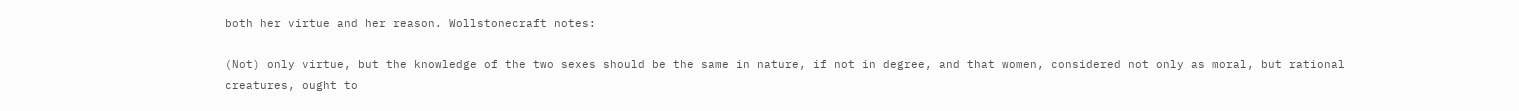both her virtue and her reason. Wollstonecraft notes:

(Not) only virtue, but the knowledge of the two sexes should be the same in nature, if not in degree, and that women, considered not only as moral, but rational creatures, ought to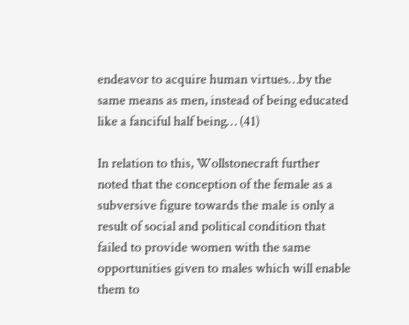endeavor to acquire human virtues…by the same means as men, instead of being educated like a fanciful half being… (41)

In relation to this, Wollstonecraft further noted that the conception of the female as a subversive figure towards the male is only a result of social and political condition that failed to provide women with the same opportunities given to males which will enable them to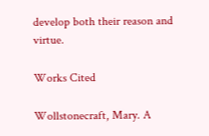develop both their reason and virtue.

Works Cited

Wollstonecraft, Mary. A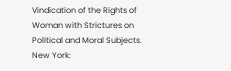Vindication of the Rights of Woman with Strictures on Political and Moral Subjects. New York: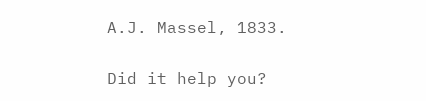A.J. Massel, 1833.

Did it help you?